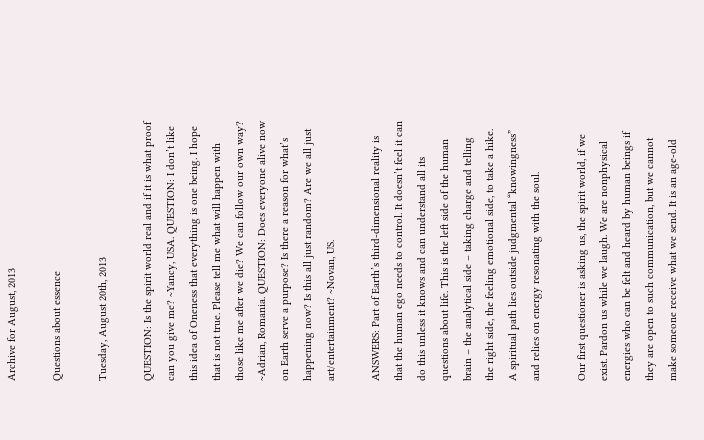Archive for August, 2013

Questions about essence

Tuesday, August 20th, 2013

QUESTION: Is the spirit world real and if it is what proof can you give me? ~Yancy, USA. QUESTION: I don’t like this idea of Oneness that everything is one being. I hope that is not true. Please tell me what will happen with those like me after we die? We can follow our own way? ~Adrian, Romania. QUESTION: Does everyone alive now on Earth serve a purpose? Is there a reason for what’s happening now? Is this all just random? Are we all just art/entertainment? ~Novan, US.

ANSWERS: Part of Earth’s third-dimensional reality is that the human ego needs to control. It doesn’t feel it can do this unless it knows and can understand all its questions about life. This is the left side of the human brain – the analytical side – taking charge and telling the right side, the feeling emotional side, to take a hike. A spiritual path lies outside judgmental “knowingness” and relies on energy resonating with the soul.

Our first questioner is asking us, the spirit world, if we exist. Pardon us while we laugh. We are nonphysical energies who can be felt and heard by human beings if they are open to such communication, but we cannot make someone receive what we send. It is an age-old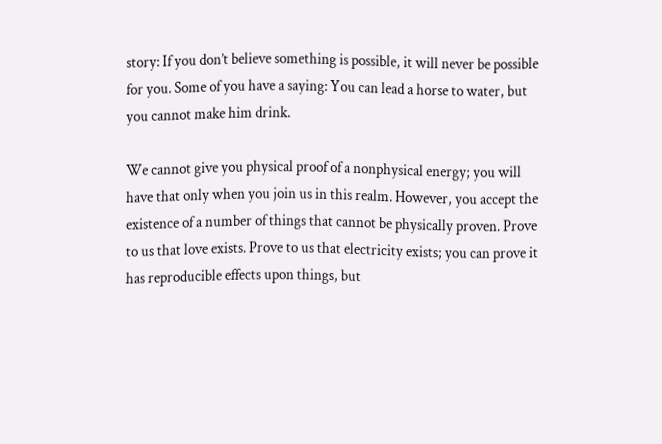story: If you don’t believe something is possible, it will never be possible for you. Some of you have a saying: You can lead a horse to water, but you cannot make him drink.

We cannot give you physical proof of a nonphysical energy; you will have that only when you join us in this realm. However, you accept the existence of a number of things that cannot be physically proven. Prove to us that love exists. Prove to us that electricity exists; you can prove it has reproducible effects upon things, but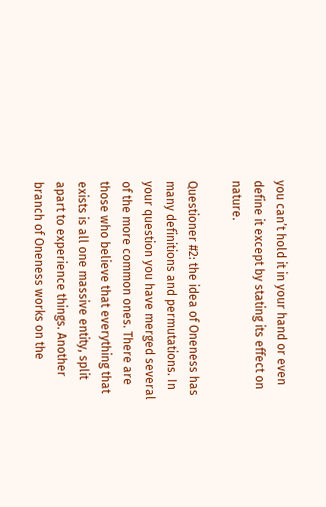you can’t hold it in your hand or even define it except by stating its effect on nature.

Questioner #2: the idea of Oneness has many definitions and permutations. In your question you have merged several of the more common ones. There are those who believe that everything that exists is all one massive entity, split apart to experience things. Another branch of Oneness works on the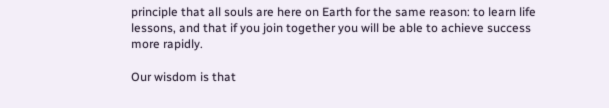principle that all souls are here on Earth for the same reason: to learn life lessons, and that if you join together you will be able to achieve success more rapidly.

Our wisdom is that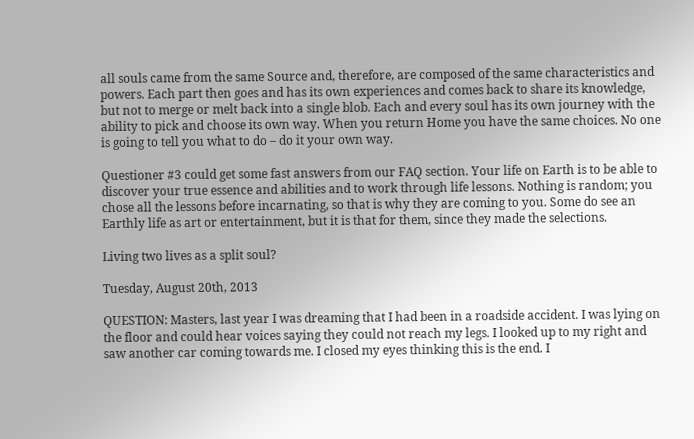all souls came from the same Source and, therefore, are composed of the same characteristics and powers. Each part then goes and has its own experiences and comes back to share its knowledge, but not to merge or melt back into a single blob. Each and every soul has its own journey with the ability to pick and choose its own way. When you return Home you have the same choices. No one is going to tell you what to do – do it your own way.

Questioner #3 could get some fast answers from our FAQ section. Your life on Earth is to be able to discover your true essence and abilities and to work through life lessons. Nothing is random; you chose all the lessons before incarnating, so that is why they are coming to you. Some do see an Earthly life as art or entertainment, but it is that for them, since they made the selections.

Living two lives as a split soul?

Tuesday, August 20th, 2013

QUESTION: Masters, last year I was dreaming that I had been in a roadside accident. I was lying on the floor and could hear voices saying they could not reach my legs. I looked up to my right and saw another car coming towards me. I closed my eyes thinking this is the end. I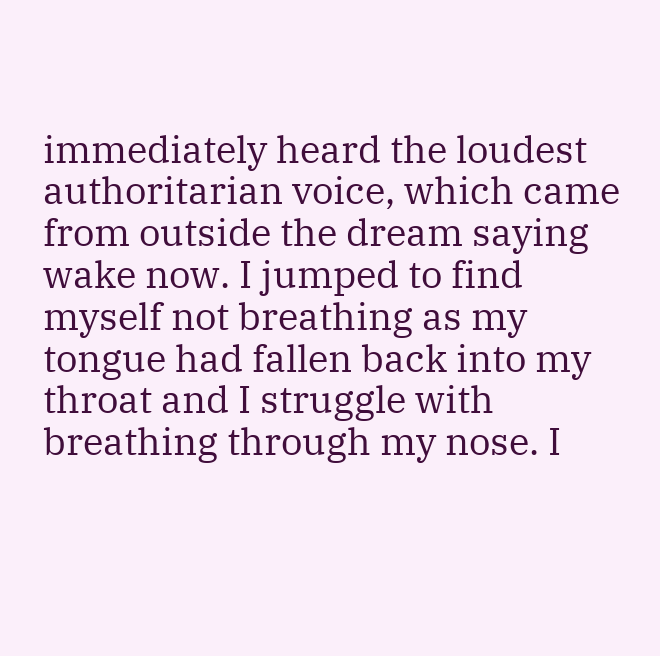immediately heard the loudest authoritarian voice, which came from outside the dream saying wake now. I jumped to find myself not breathing as my tongue had fallen back into my throat and I struggle with breathing through my nose. I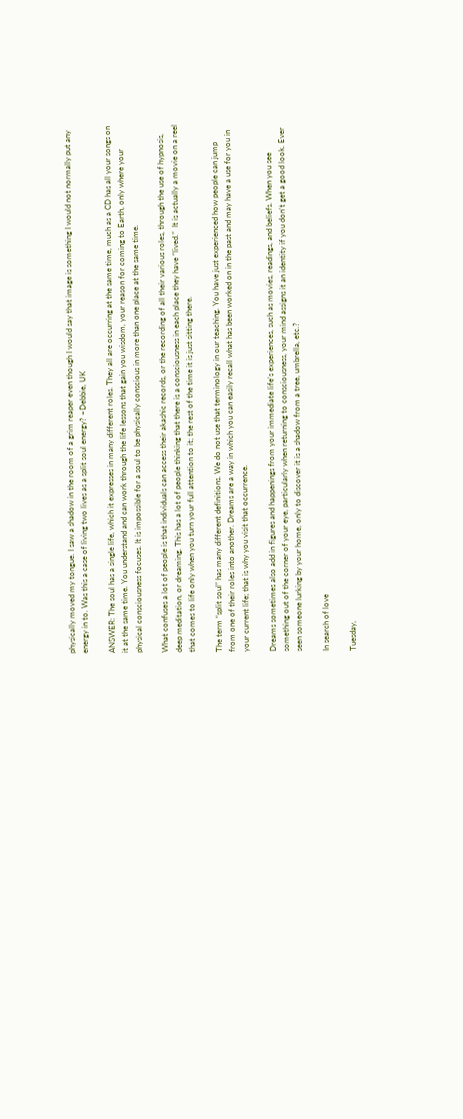physically moved my tongue. I saw a shadow in the room of a grim reaper even though I would say that image is something I would not normally put any energy in to. Was this a case of living two lives as a split soul energy? ~Debbie, UK

ANSWER: The soul has a single life, which it expresses in many different roles. They all are occurring at the same time, much as a CD has all your songs on it at the same time. You understand and can work through the life lessons that gain you wisdom, your reason for coming to Earth, only where your physical consciousness focuses. It is impossible for a soul to be physically conscious in more than one place at the same time.

What confuses a lot of people is that individuals can access their akashic records, or the recording of all their various roles, through the use of hypnosis, deep meditation, or dreaming. This has a lot of people thinking that there is a consciousness in each place they have “lived.”  It is actually a movie on a reel that comes to life only when you turn your full attention to it; the rest of the time it is just sitting there.

The term “split soul” has many different definitions. We do not use that terminology in our teaching. You have just experienced how people can jump from one of their roles into another. Dreams are a way in which you can easily recall what has been worked on in the past and may have a use for you in your current life; that is why you visit that occurrence.

Dreams sometimes also add in figures and happenings from your immediate life’s experiences, such as movies, readings, and beliefs. When you see something out of the corner of your eye, particularly when returning to consciousness, your mind assigns it an identity if you don’t get a good look. Ever seen someone lurking by your home, only to discover it is a shadow from a tree, umbrella, etc.?

In search of love

Tuesday,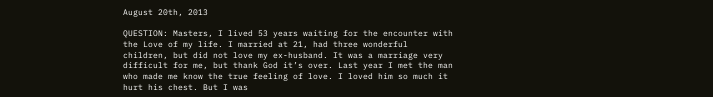August 20th, 2013

QUESTION: Masters, I lived 53 years waiting for the encounter with the Love of my life. I married at 21, had three wonderful children, but did not love my ex-husband. It was a marriage very difficult for me, but thank God it’s over. Last year I met the man who made me know the true feeling of love. I loved him so much it hurt his chest. But I was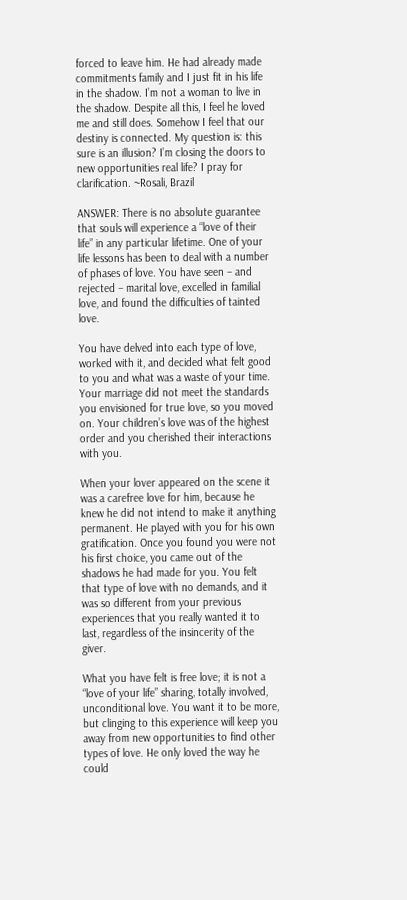forced to leave him. He had already made commitments family and I just fit in his life in the shadow. I’m not a woman to live in the shadow. Despite all this, I feel he loved me and still does. Somehow I feel that our destiny is connected. My question is: this sure is an illusion? I’m closing the doors to new opportunities real life? I pray for clarification. ~Rosali, Brazil

ANSWER: There is no absolute guarantee that souls will experience a “love of their life” in any particular lifetime. One of your life lessons has been to deal with a number of phases of love. You have seen – and rejected – marital love, excelled in familial love, and found the difficulties of tainted love.

You have delved into each type of love, worked with it, and decided what felt good to you and what was a waste of your time. Your marriage did not meet the standards you envisioned for true love, so you moved on. Your children’s love was of the highest order and you cherished their interactions with you.

When your lover appeared on the scene it was a carefree love for him, because he knew he did not intend to make it anything permanent. He played with you for his own gratification. Once you found you were not his first choice, you came out of the shadows he had made for you. You felt that type of love with no demands, and it was so different from your previous experiences that you really wanted it to last, regardless of the insincerity of the giver.

What you have felt is free love; it is not a “love of your life” sharing, totally involved, unconditional love. You want it to be more, but clinging to this experience will keep you away from new opportunities to find other types of love. He only loved the way he could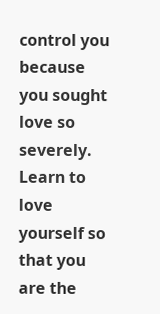control you because you sought love so severely. Learn to love yourself so that you are the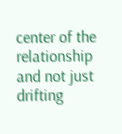center of the relationship and not just drifting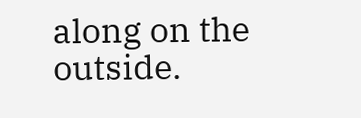along on the outside.